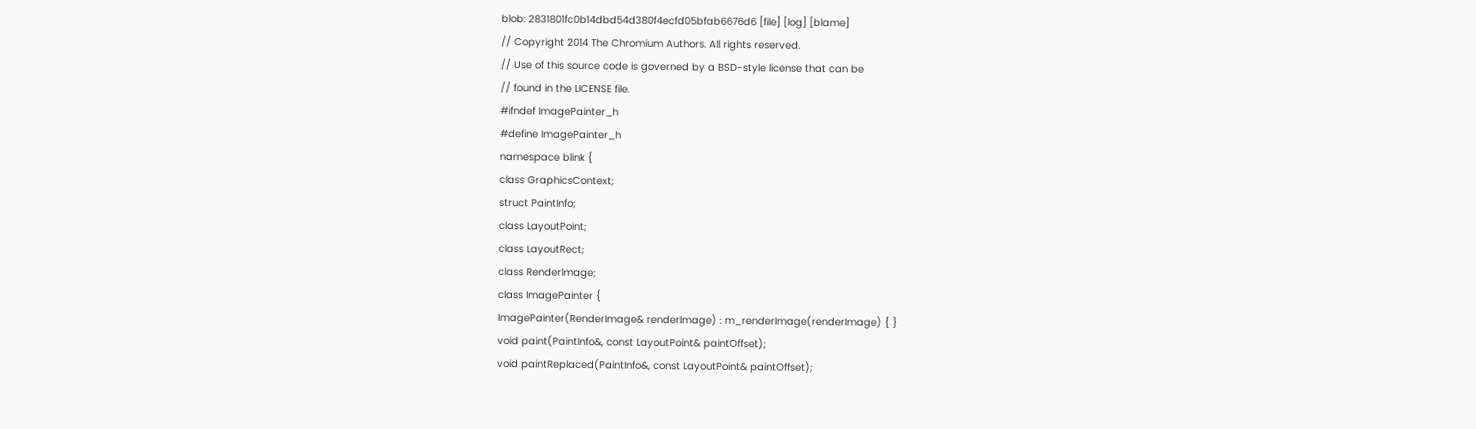blob: 2831801fc0b14dbd54d380f4ecfd05bfab6676d6 [file] [log] [blame]
// Copyright 2014 The Chromium Authors. All rights reserved.
// Use of this source code is governed by a BSD-style license that can be
// found in the LICENSE file.
#ifndef ImagePainter_h
#define ImagePainter_h
namespace blink {
class GraphicsContext;
struct PaintInfo;
class LayoutPoint;
class LayoutRect;
class RenderImage;
class ImagePainter {
ImagePainter(RenderImage& renderImage) : m_renderImage(renderImage) { }
void paint(PaintInfo&, const LayoutPoint& paintOffset);
void paintReplaced(PaintInfo&, const LayoutPoint& paintOffset);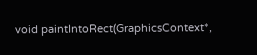void paintIntoRect(GraphicsContext*,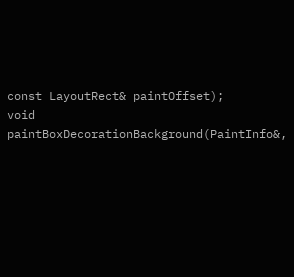const LayoutRect& paintOffset);
void paintBoxDecorationBackground(PaintInfo&,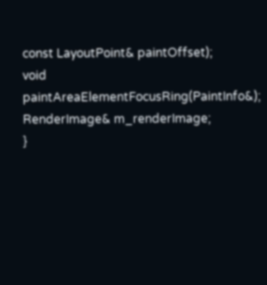const LayoutPoint& paintOffset);
void paintAreaElementFocusRing(PaintInfo&);
RenderImage& m_renderImage;
}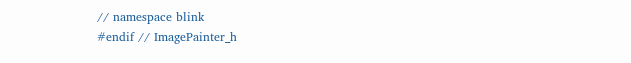// namespace blink
#endif // ImagePainter_h